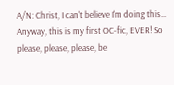A/N: Christ, I can't believe I'm doing this… Anyway, this is my first OC-fic, EVER! So please, please, please, be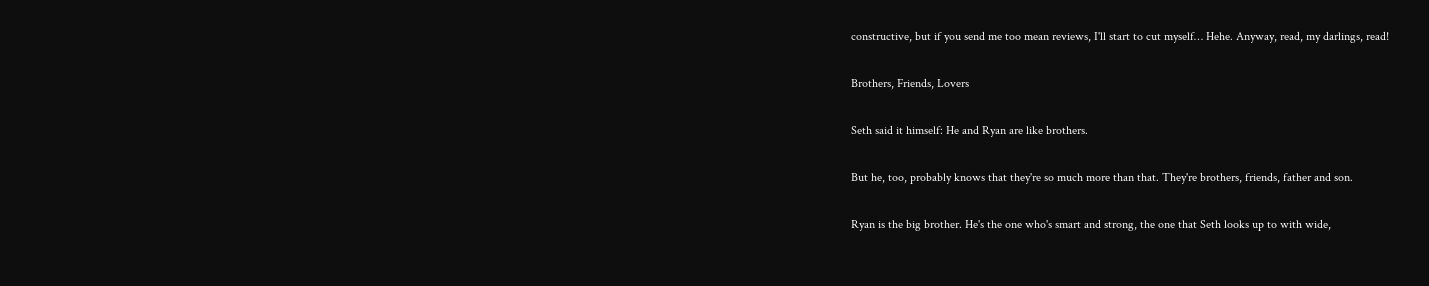constructive, but if you send me too mean reviews, I'll start to cut myself… Hehe. Anyway, read, my darlings, read!

Brothers, Friends, Lovers

Seth said it himself: He and Ryan are like brothers.

But he, too, probably knows that they're so much more than that. They're brothers, friends, father and son.

Ryan is the big brother. He's the one who's smart and strong, the one that Seth looks up to with wide,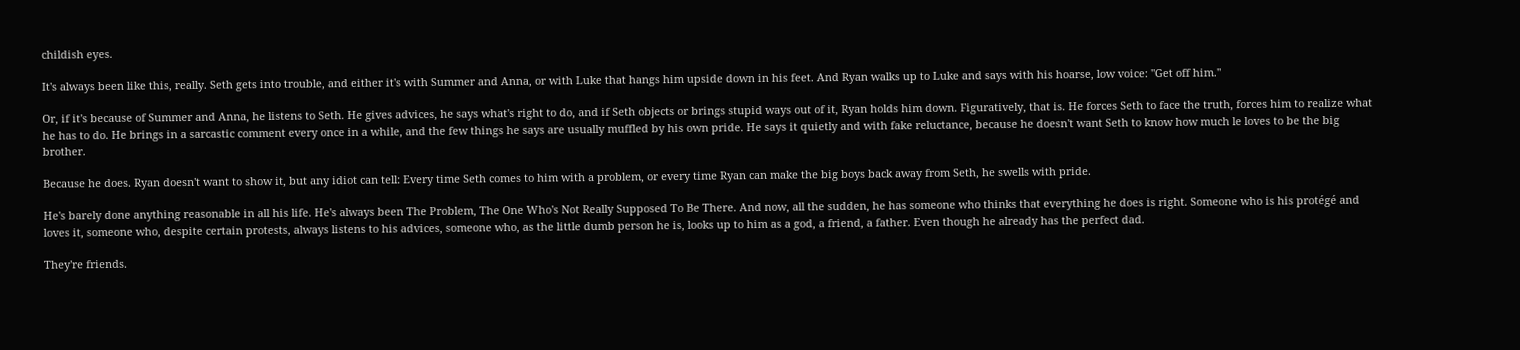childish eyes.

It's always been like this, really. Seth gets into trouble, and either it's with Summer and Anna, or with Luke that hangs him upside down in his feet. And Ryan walks up to Luke and says with his hoarse, low voice: "Get off him."

Or, if it's because of Summer and Anna, he listens to Seth. He gives advices, he says what's right to do, and if Seth objects or brings stupid ways out of it, Ryan holds him down. Figuratively, that is. He forces Seth to face the truth, forces him to realize what he has to do. He brings in a sarcastic comment every once in a while, and the few things he says are usually muffled by his own pride. He says it quietly and with fake reluctance, because he doesn't want Seth to know how much le loves to be the big brother.

Because he does. Ryan doesn't want to show it, but any idiot can tell: Every time Seth comes to him with a problem, or every time Ryan can make the big boys back away from Seth, he swells with pride.

He's barely done anything reasonable in all his life. He's always been The Problem, The One Who's Not Really Supposed To Be There. And now, all the sudden, he has someone who thinks that everything he does is right. Someone who is his protégé and loves it, someone who, despite certain protests, always listens to his advices, someone who, as the little dumb person he is, looks up to him as a god, a friend, a father. Even though he already has the perfect dad.

They're friends.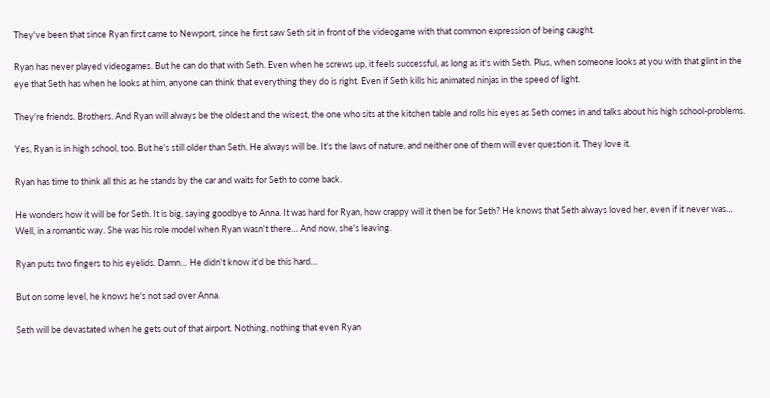They've been that since Ryan first came to Newport, since he first saw Seth sit in front of the videogame with that common expression of being caught.

Ryan has never played videogames. But he can do that with Seth. Even when he screws up, it feels successful, as long as it's with Seth. Plus, when someone looks at you with that glint in the eye that Seth has when he looks at him, anyone can think that everything they do is right. Even if Seth kills his animated ninjas in the speed of light.

They're friends. Brothers. And Ryan will always be the oldest and the wisest, the one who sits at the kitchen table and rolls his eyes as Seth comes in and talks about his high school-problems.

Yes, Ryan is in high school, too. But he's still older than Seth. He always will be. It's the laws of nature, and neither one of them will ever question it. They love it.

Ryan has time to think all this as he stands by the car and waits for Seth to come back.

He wonders how it will be for Seth. It is big, saying goodbye to Anna. It was hard for Ryan, how crappy will it then be for Seth? He knows that Seth always loved her, even if it never was… Well, in a romantic way. She was his role model when Ryan wasn't there… And now, she's leaving.

Ryan puts two fingers to his eyelids. Damn… He didn't know it'd be this hard…

But on some level, he knows he's not sad over Anna.

Seth will be devastated when he gets out of that airport. Nothing, nothing that even Ryan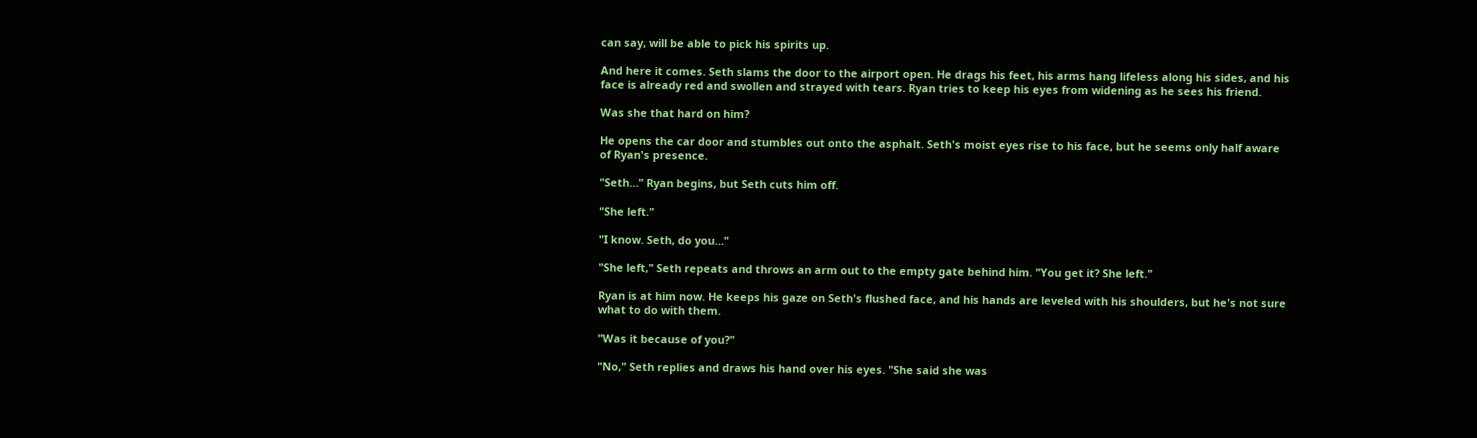can say, will be able to pick his spirits up.

And here it comes. Seth slams the door to the airport open. He drags his feet, his arms hang lifeless along his sides, and his face is already red and swollen and strayed with tears. Ryan tries to keep his eyes from widening as he sees his friend.

Was she that hard on him?

He opens the car door and stumbles out onto the asphalt. Seth's moist eyes rise to his face, but he seems only half aware of Ryan's presence.

"Seth…" Ryan begins, but Seth cuts him off.

"She left."

"I know. Seth, do you…"

"She left," Seth repeats and throws an arm out to the empty gate behind him. "You get it? She left."

Ryan is at him now. He keeps his gaze on Seth's flushed face, and his hands are leveled with his shoulders, but he's not sure what to do with them.

"Was it because of you?"

"No," Seth replies and draws his hand over his eyes. "She said she was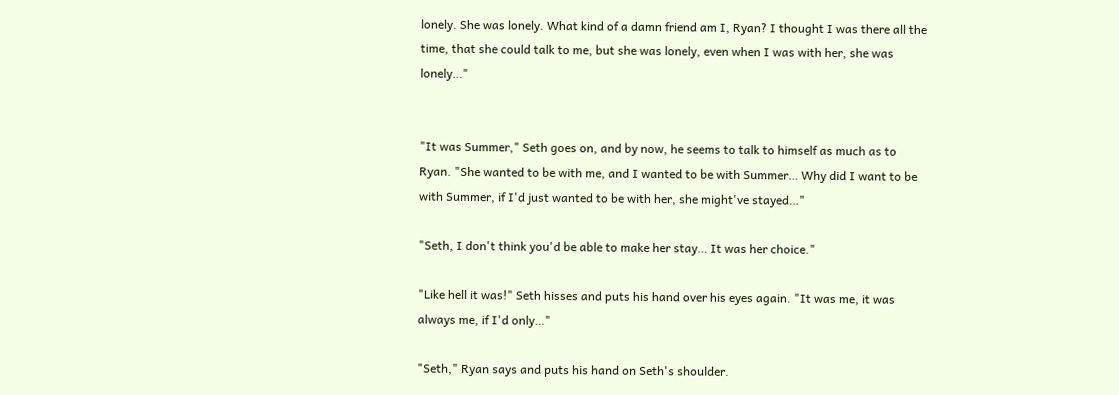lonely. She was lonely. What kind of a damn friend am I, Ryan? I thought I was there all the time, that she could talk to me, but she was lonely, even when I was with her, she was lonely…"


"It was Summer," Seth goes on, and by now, he seems to talk to himself as much as to Ryan. "She wanted to be with me, and I wanted to be with Summer… Why did I want to be with Summer, if I'd just wanted to be with her, she might've stayed…"

"Seth, I don't think you'd be able to make her stay… It was her choice."

"Like hell it was!" Seth hisses and puts his hand over his eyes again. "It was me, it was always me, if I'd only…"

"Seth," Ryan says and puts his hand on Seth's shoulder.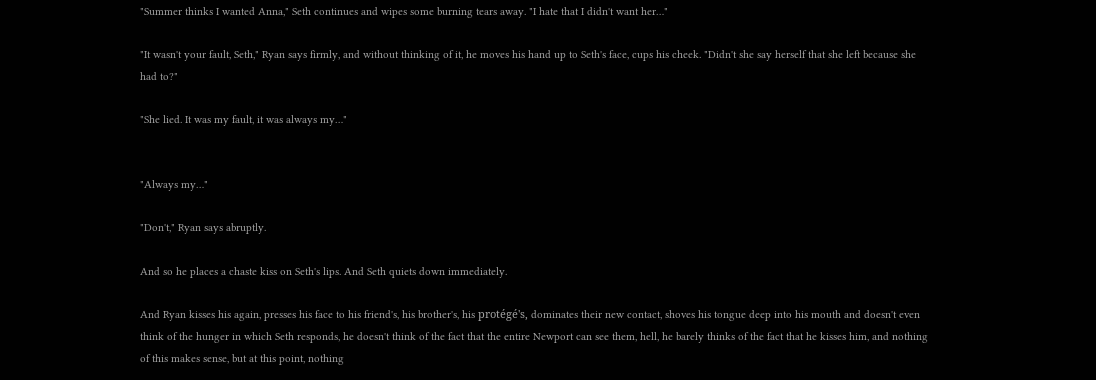"Summer thinks I wanted Anna," Seth continues and wipes some burning tears away. "I hate that I didn't want her…"

"It wasn't your fault, Seth," Ryan says firmly, and without thinking of it, he moves his hand up to Seth's face, cups his cheek. "Didn't she say herself that she left because she had to?"

"She lied. It was my fault, it was always my…"


"Always my…"

"Don't," Ryan says abruptly.

And so he places a chaste kiss on Seth's lips. And Seth quiets down immediately.

And Ryan kisses his again, presses his face to his friend's, his brother's, his protégé's, dominates their new contact, shoves his tongue deep into his mouth and doesn't even think of the hunger in which Seth responds, he doesn't think of the fact that the entire Newport can see them, hell, he barely thinks of the fact that he kisses him, and nothing of this makes sense, but at this point, nothing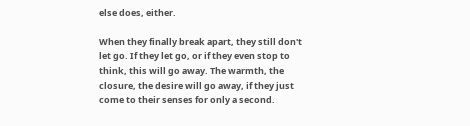else does, either.

When they finally break apart, they still don't let go. If they let go, or if they even stop to think, this will go away. The warmth, the closure, the desire will go away, if they just come to their senses for only a second.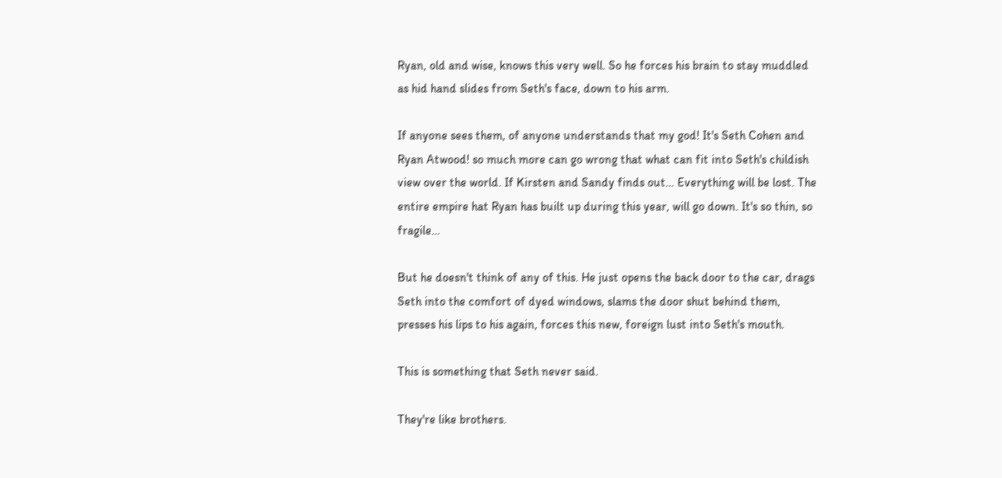Ryan, old and wise, knows this very well. So he forces his brain to stay muddled as hid hand slides from Seth's face, down to his arm.

If anyone sees them, of anyone understands that my god! It's Seth Cohen and Ryan Atwood! so much more can go wrong that what can fit into Seth's childish view over the world. If Kirsten and Sandy finds out… Everything will be lost. The entire empire hat Ryan has built up during this year, will go down. It's so thin, so fragile…

But he doesn't think of any of this. He just opens the back door to the car, drags Seth into the comfort of dyed windows, slams the door shut behind them, presses his lips to his again, forces this new, foreign lust into Seth's mouth.

This is something that Seth never said.

They're like brothers.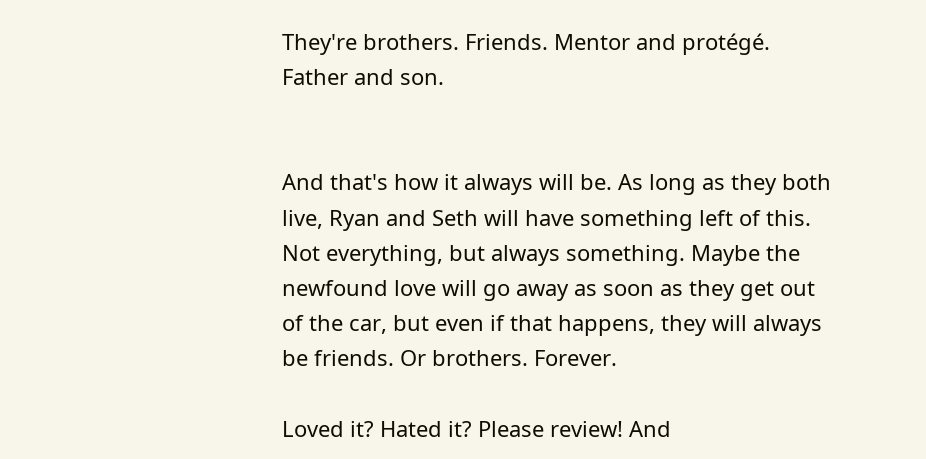They're brothers. Friends. Mentor and protégé. Father and son.


And that's how it always will be. As long as they both live, Ryan and Seth will have something left of this. Not everything, but always something. Maybe the newfound love will go away as soon as they get out of the car, but even if that happens, they will always be friends. Or brothers. Forever.

Loved it? Hated it? Please review! And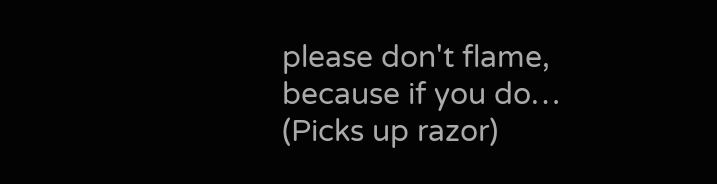please don't flame, because if you do… (Picks up razor)